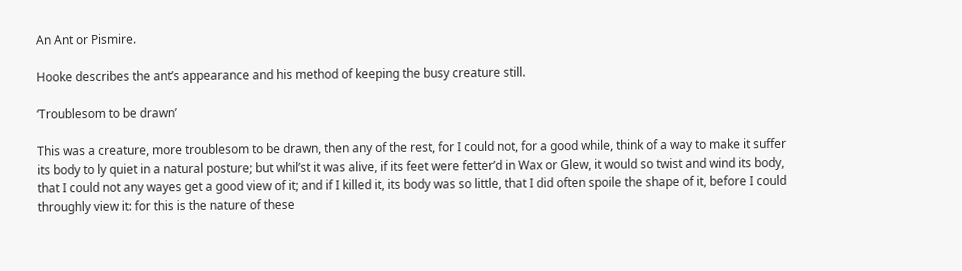An Ant or Pismire.

Hooke describes the ant’s appearance and his method of keeping the busy creature still.

‘Troublesom to be drawn’

This was a creature, more troublesom to be drawn, then any of the rest, for I could not, for a good while, think of a way to make it suffer its body to ly quiet in a natural posture; but whil’st it was alive, if its feet were fetter’d in Wax or Glew, it would so twist and wind its body, that I could not any wayes get a good view of it; and if I killed it, its body was so little, that I did often spoile the shape of it, before I could throughly view it: for this is the nature of these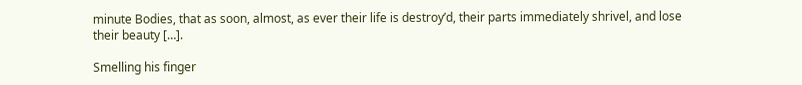minute Bodies, that as soon, almost, as ever their life is destroy’d, their parts immediately shrivel, and lose their beauty […].

Smelling his finger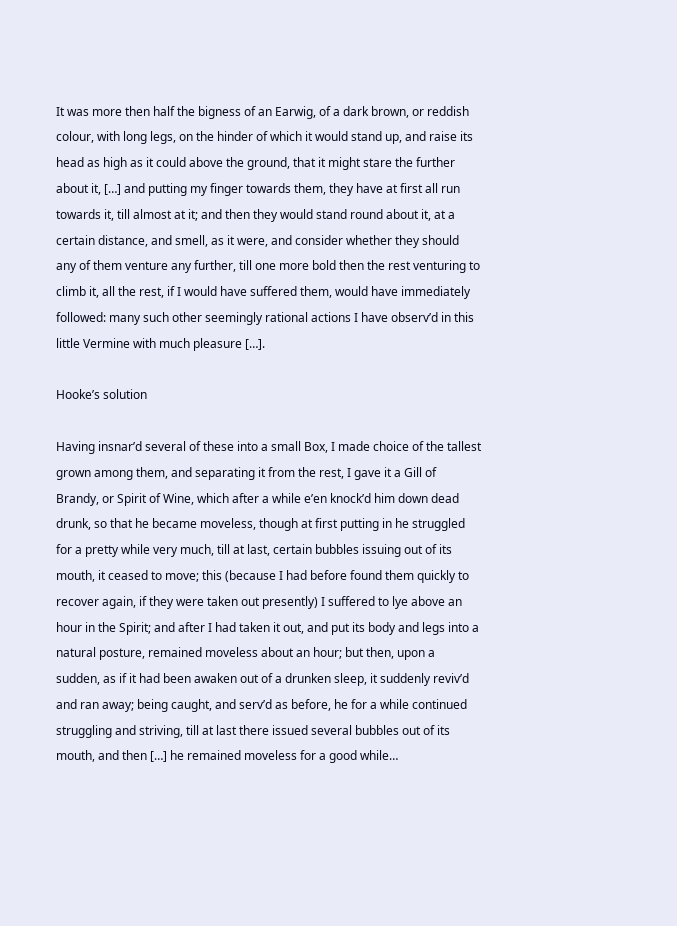It was more then half the bigness of an Earwig, of a dark brown, or reddish colour, with long legs, on the hinder of which it would stand up, and raise its head as high as it could above the ground, that it might stare the further about it, […] and putting my finger towards them, they have at first all run towards it, till almost at it; and then they would stand round about it, at a certain distance, and smell, as it were, and consider whether they should any of them venture any further, till one more bold then the rest venturing to climb it, all the rest, if I would have suffered them, would have immediately followed: many such other seemingly rational actions I have observ’d in this little Vermine with much pleasure […].

Hooke’s solution

Having insnar’d several of these into a small Box, I made choice of the tallest grown among them, and separating it from the rest, I gave it a Gill of Brandy, or Spirit of Wine, which after a while e’en knock’d him down dead drunk, so that he became moveless, though at first putting in he struggled for a pretty while very much, till at last, certain bubbles issuing out of its mouth, it ceased to move; this (because I had before found them quickly to recover again, if they were taken out presently) I suffered to lye above an hour in the Spirit; and after I had taken it out, and put its body and legs into a natural posture, remained moveless about an hour; but then, upon a sudden, as if it had been awaken out of a drunken sleep, it suddenly reviv’d and ran away; being caught, and serv’d as before, he for a while continued struggling and striving, till at last there issued several bubbles out of its mouth, and then […] he remained moveless for a good while…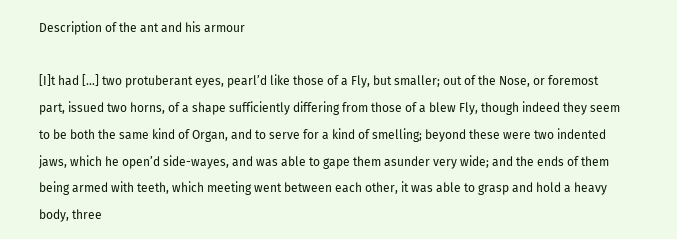Description of the ant and his armour

[I]t had […] two protuberant eyes, pearl’d like those of a Fly, but smaller; out of the Nose, or foremost part, issued two horns, of a shape sufficiently differing from those of a blew Fly, though indeed they seem to be both the same kind of Organ, and to serve for a kind of smelling; beyond these were two indented jaws, which he open’d side-wayes, and was able to gape them asunder very wide; and the ends of them being armed with teeth, which meeting went between each other, it was able to grasp and hold a heavy body, three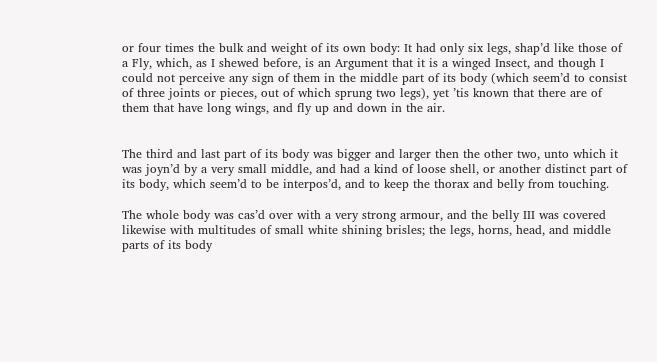or four times the bulk and weight of its own body: It had only six legs, shap’d like those of a Fly, which, as I shewed before, is an Argument that it is a winged Insect, and though I could not perceive any sign of them in the middle part of its body (which seem’d to consist of three joints or pieces, out of which sprung two legs), yet ’tis known that there are of them that have long wings, and fly up and down in the air.


The third and last part of its body was bigger and larger then the other two, unto which it was joyn’d by a very small middle, and had a kind of loose shell, or another distinct part of its body, which seem’d to be interpos’d, and to keep the thorax and belly from touching.

The whole body was cas’d over with a very strong armour, and the belly III was covered likewise with multitudes of small white shining brisles; the legs, horns, head, and middle parts of its body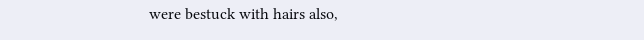were bestuck with hairs also,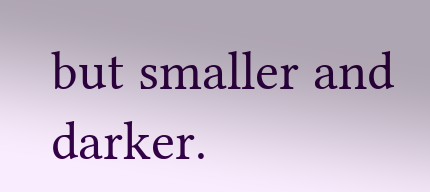but smaller and darker.